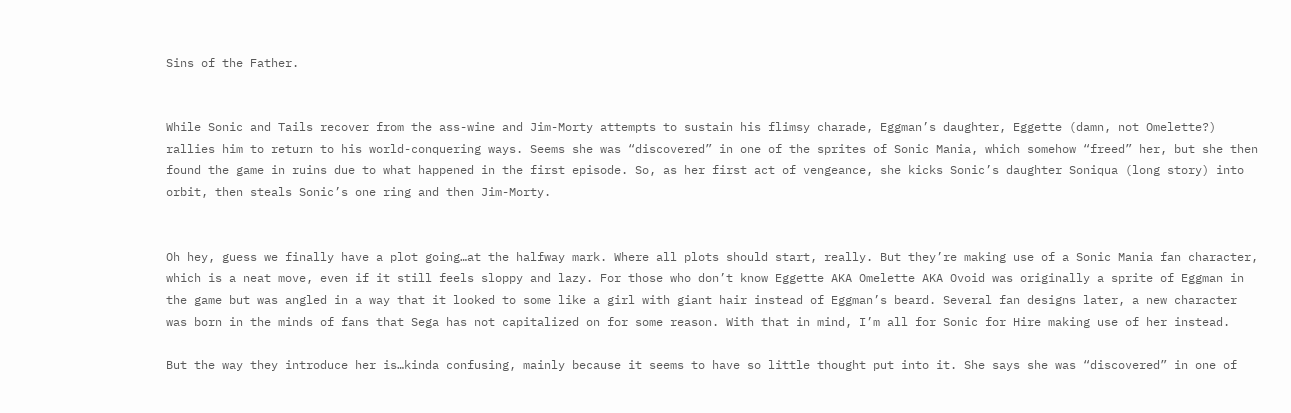Sins of the Father.


While Sonic and Tails recover from the ass-wine and Jim-Morty attempts to sustain his flimsy charade, Eggman’s daughter, Eggette (damn, not Omelette?) rallies him to return to his world-conquering ways. Seems she was “discovered” in one of the sprites of Sonic Mania, which somehow “freed” her, but she then found the game in ruins due to what happened in the first episode. So, as her first act of vengeance, she kicks Sonic’s daughter Soniqua (long story) into orbit, then steals Sonic’s one ring and then Jim-Morty.


Oh hey, guess we finally have a plot going…at the halfway mark. Where all plots should start, really. But they’re making use of a Sonic Mania fan character, which is a neat move, even if it still feels sloppy and lazy. For those who don’t know Eggette AKA Omelette AKA Ovoid was originally a sprite of Eggman in the game but was angled in a way that it looked to some like a girl with giant hair instead of Eggman’s beard. Several fan designs later, a new character was born in the minds of fans that Sega has not capitalized on for some reason. With that in mind, I’m all for Sonic for Hire making use of her instead.

But the way they introduce her is…kinda confusing, mainly because it seems to have so little thought put into it. She says she was “discovered” in one of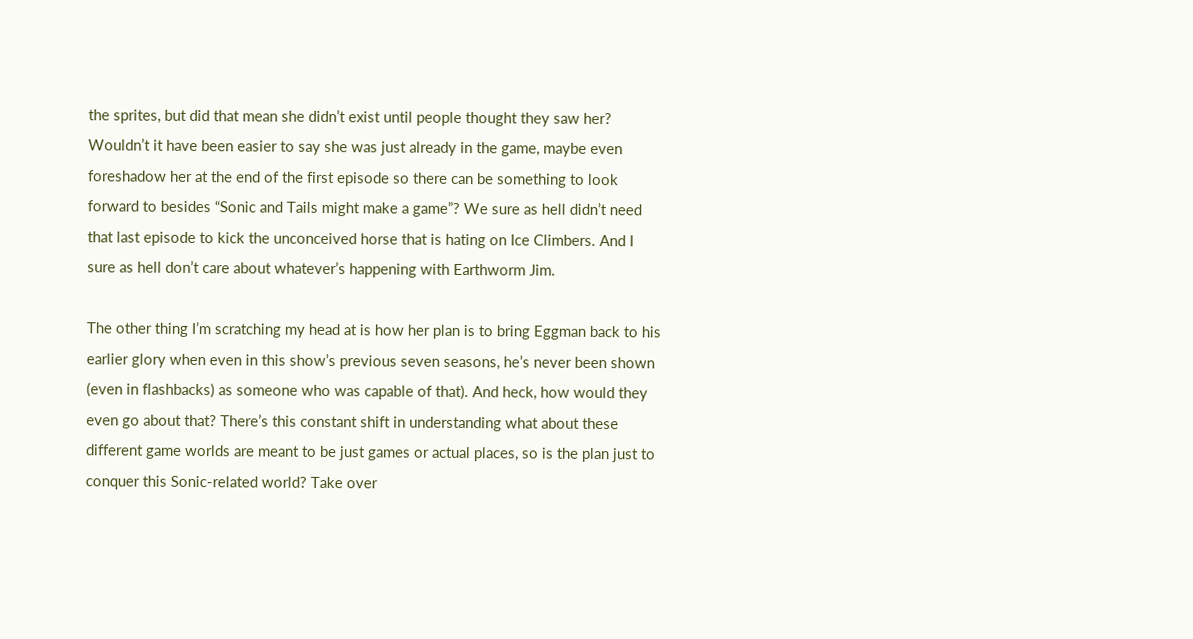the sprites, but did that mean she didn’t exist until people thought they saw her? Wouldn’t it have been easier to say she was just already in the game, maybe even foreshadow her at the end of the first episode so there can be something to look forward to besides “Sonic and Tails might make a game”? We sure as hell didn’t need that last episode to kick the unconceived horse that is hating on Ice Climbers. And I sure as hell don’t care about whatever’s happening with Earthworm Jim.

The other thing I’m scratching my head at is how her plan is to bring Eggman back to his earlier glory when even in this show’s previous seven seasons, he’s never been shown (even in flashbacks) as someone who was capable of that). And heck, how would they even go about that? There’s this constant shift in understanding what about these different game worlds are meant to be just games or actual places, so is the plan just to conquer this Sonic-related world? Take over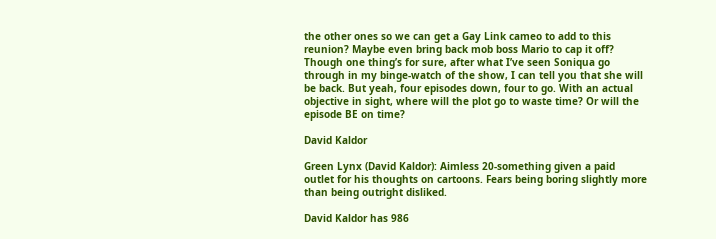the other ones so we can get a Gay Link cameo to add to this reunion? Maybe even bring back mob boss Mario to cap it off? Though one thing’s for sure, after what I’ve seen Soniqua go through in my binge-watch of the show, I can tell you that she will be back. But yeah, four episodes down, four to go. With an actual objective in sight, where will the plot go to waste time? Or will the episode BE on time?

David Kaldor

Green Lynx (David Kaldor): Aimless 20-something given a paid outlet for his thoughts on cartoons. Fears being boring slightly more than being outright disliked.

David Kaldor has 986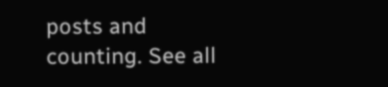posts and counting. See all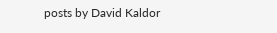posts by David Kaldor